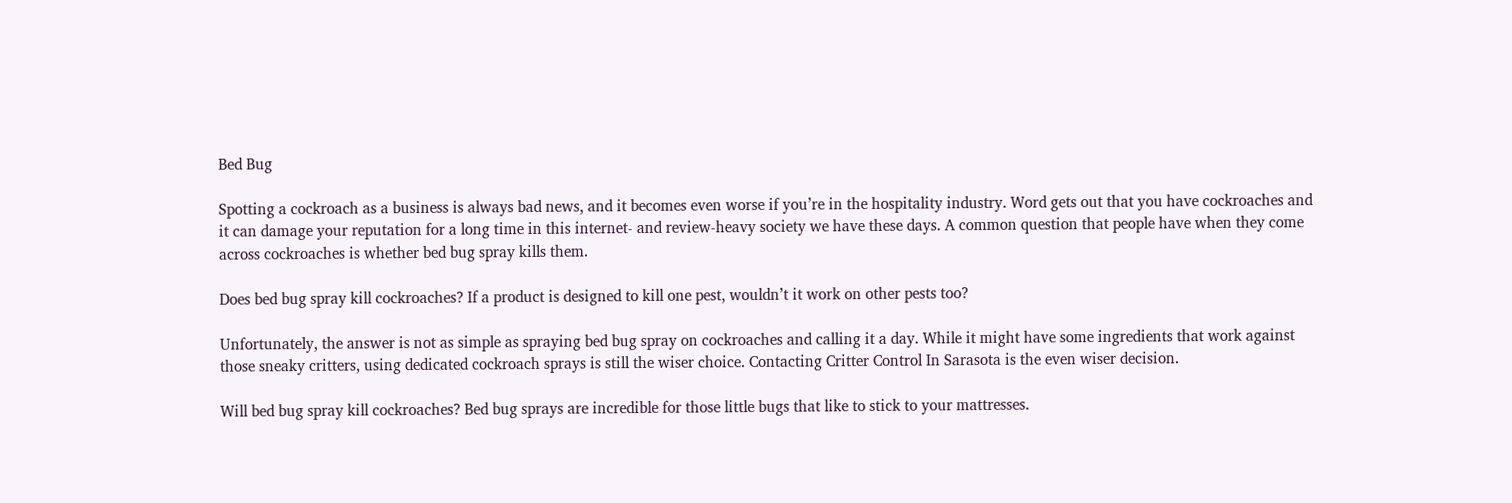Bed Bug

Spotting a cockroach as a business is always bad news, and it becomes even worse if you’re in the hospitality industry. Word gets out that you have cockroaches and it can damage your reputation for a long time in this internet- and review-heavy society we have these days. A common question that people have when they come across cockroaches is whether bed bug spray kills them.

Does bed bug spray kill cockroaches? If a product is designed to kill one pest, wouldn’t it work on other pests too?

Unfortunately, the answer is not as simple as spraying bed bug spray on cockroaches and calling it a day. While it might have some ingredients that work against those sneaky critters, using dedicated cockroach sprays is still the wiser choice. Contacting Critter Control In Sarasota is the even wiser decision.

Will bed bug spray kill cockroaches? Bed bug sprays are incredible for those little bugs that like to stick to your mattresses.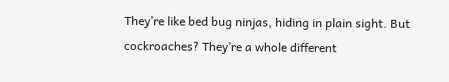They’re like bed bug ninjas, hiding in plain sight. But cockroaches? They’re a whole different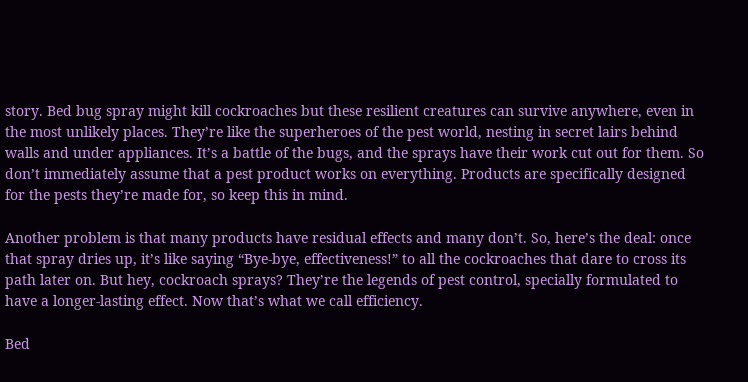story. Bed bug spray might kill cockroaches but these resilient creatures can survive anywhere, even in the most unlikely places. They’re like the superheroes of the pest world, nesting in secret lairs behind walls and under appliances. It’s a battle of the bugs, and the sprays have their work cut out for them. So don’t immediately assume that a pest product works on everything. Products are specifically designed for the pests they’re made for, so keep this in mind.

Another problem is that many products have residual effects and many don’t. So, here’s the deal: once that spray dries up, it’s like saying “Bye-bye, effectiveness!” to all the cockroaches that dare to cross its path later on. But hey, cockroach sprays? They’re the legends of pest control, specially formulated to have a longer-lasting effect. Now that’s what we call efficiency.

Bed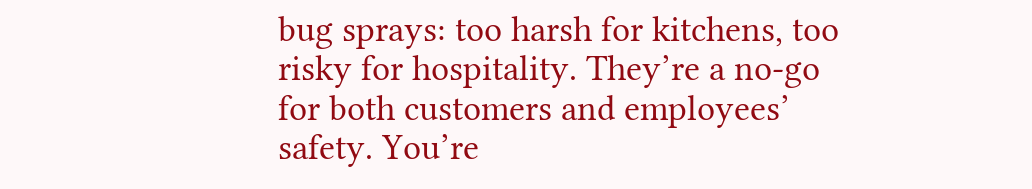bug sprays: too harsh for kitchens, too risky for hospitality. They’re a no-go for both customers and employees’ safety. You’re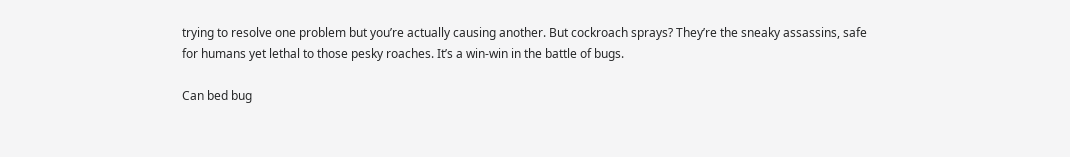trying to resolve one problem but you’re actually causing another. But cockroach sprays? They’re the sneaky assassins, safe for humans yet lethal to those pesky roaches. It’s a win-win in the battle of bugs.

Can bed bug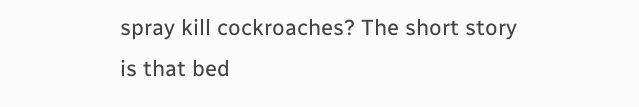spray kill cockroaches? The short story is that bed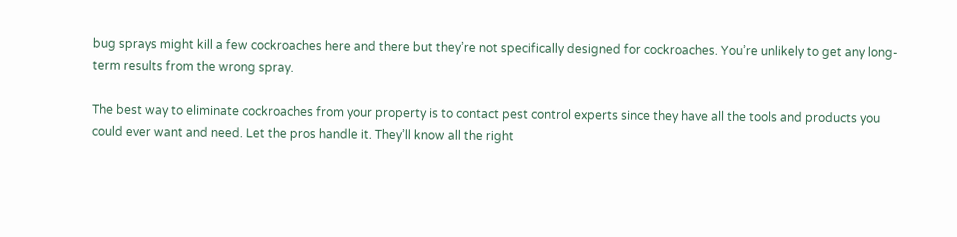bug sprays might kill a few cockroaches here and there but they’re not specifically designed for cockroaches. You’re unlikely to get any long-term results from the wrong spray.

The best way to eliminate cockroaches from your property is to contact pest control experts since they have all the tools and products you could ever want and need. Let the pros handle it. They’ll know all the right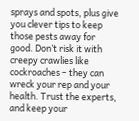sprays and spots, plus give you clever tips to keep those pests away for good. Don’t risk it with creepy crawlies like cockroaches – they can wreck your rep and your health. Trust the experts, and keep your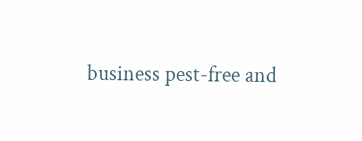business pest-free and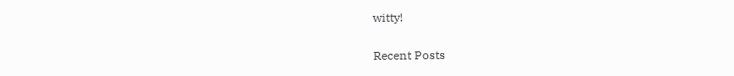witty!

Recent Posts